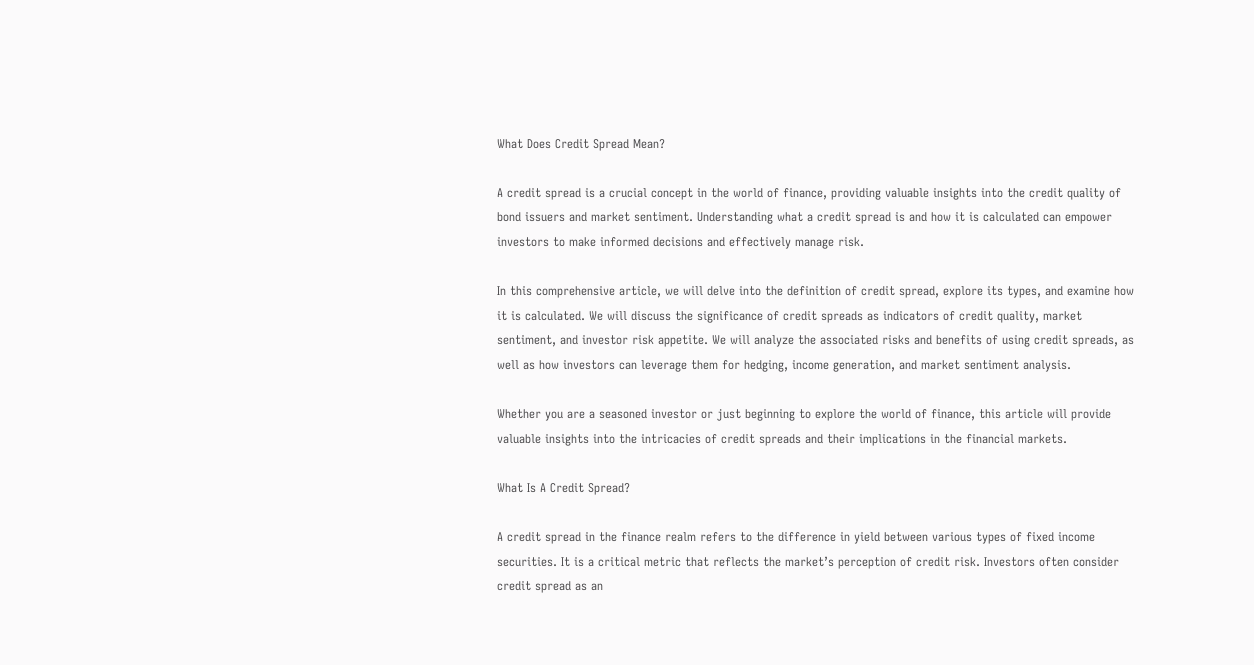What Does Credit Spread Mean?

A credit spread is a crucial concept in the world of finance, providing valuable insights into the credit quality of bond issuers and market sentiment. Understanding what a credit spread is and how it is calculated can empower investors to make informed decisions and effectively manage risk.

In this comprehensive article, we will delve into the definition of credit spread, explore its types, and examine how it is calculated. We will discuss the significance of credit spreads as indicators of credit quality, market sentiment, and investor risk appetite. We will analyze the associated risks and benefits of using credit spreads, as well as how investors can leverage them for hedging, income generation, and market sentiment analysis.

Whether you are a seasoned investor or just beginning to explore the world of finance, this article will provide valuable insights into the intricacies of credit spreads and their implications in the financial markets.

What Is A Credit Spread?

A credit spread in the finance realm refers to the difference in yield between various types of fixed income securities. It is a critical metric that reflects the market’s perception of credit risk. Investors often consider credit spread as an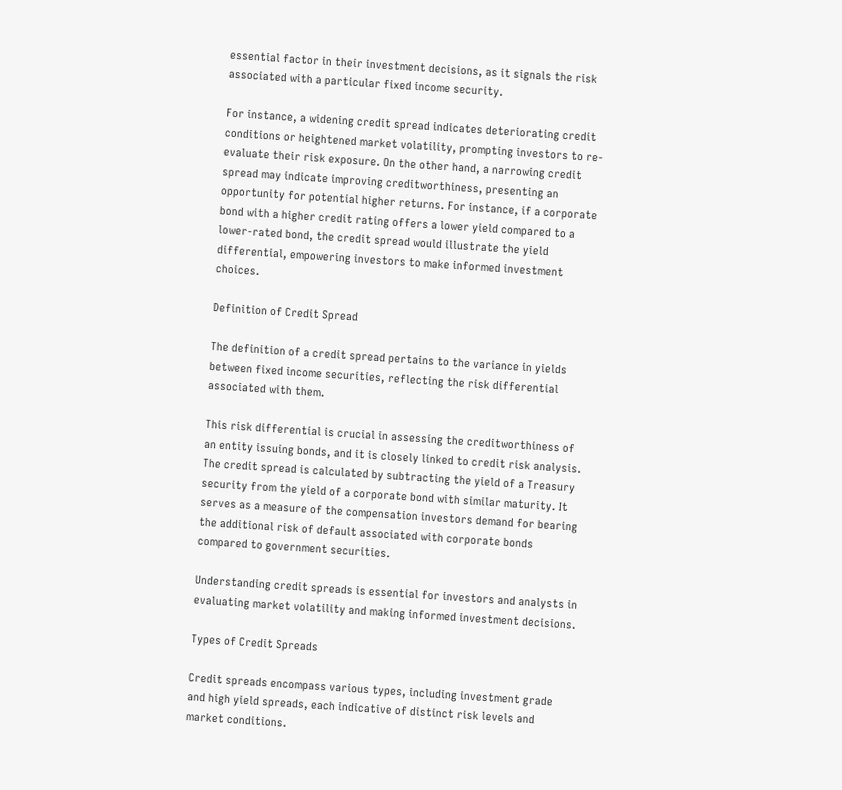essential factor in their investment decisions, as it signals the risk associated with a particular fixed income security.

For instance, a widening credit spread indicates deteriorating credit conditions or heightened market volatility, prompting investors to re-evaluate their risk exposure. On the other hand, a narrowing credit spread may indicate improving creditworthiness, presenting an opportunity for potential higher returns. For instance, if a corporate bond with a higher credit rating offers a lower yield compared to a lower-rated bond, the credit spread would illustrate the yield differential, empowering investors to make informed investment choices.

Definition of Credit Spread

The definition of a credit spread pertains to the variance in yields between fixed income securities, reflecting the risk differential associated with them.

This risk differential is crucial in assessing the creditworthiness of an entity issuing bonds, and it is closely linked to credit risk analysis. The credit spread is calculated by subtracting the yield of a Treasury security from the yield of a corporate bond with similar maturity. It serves as a measure of the compensation investors demand for bearing the additional risk of default associated with corporate bonds compared to government securities.

Understanding credit spreads is essential for investors and analysts in evaluating market volatility and making informed investment decisions.

Types of Credit Spreads

Credit spreads encompass various types, including investment grade and high yield spreads, each indicative of distinct risk levels and market conditions.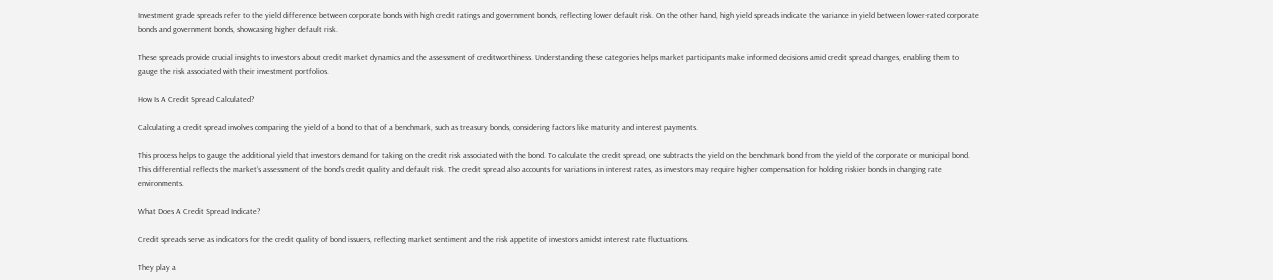Investment grade spreads refer to the yield difference between corporate bonds with high credit ratings and government bonds, reflecting lower default risk. On the other hand, high yield spreads indicate the variance in yield between lower-rated corporate bonds and government bonds, showcasing higher default risk.

These spreads provide crucial insights to investors about credit market dynamics and the assessment of creditworthiness. Understanding these categories helps market participants make informed decisions amid credit spread changes, enabling them to gauge the risk associated with their investment portfolios.

How Is A Credit Spread Calculated?

Calculating a credit spread involves comparing the yield of a bond to that of a benchmark, such as treasury bonds, considering factors like maturity and interest payments.

This process helps to gauge the additional yield that investors demand for taking on the credit risk associated with the bond. To calculate the credit spread, one subtracts the yield on the benchmark bond from the yield of the corporate or municipal bond. This differential reflects the market’s assessment of the bond’s credit quality and default risk. The credit spread also accounts for variations in interest rates, as investors may require higher compensation for holding riskier bonds in changing rate environments.

What Does A Credit Spread Indicate?

Credit spreads serve as indicators for the credit quality of bond issuers, reflecting market sentiment and the risk appetite of investors amidst interest rate fluctuations.

They play a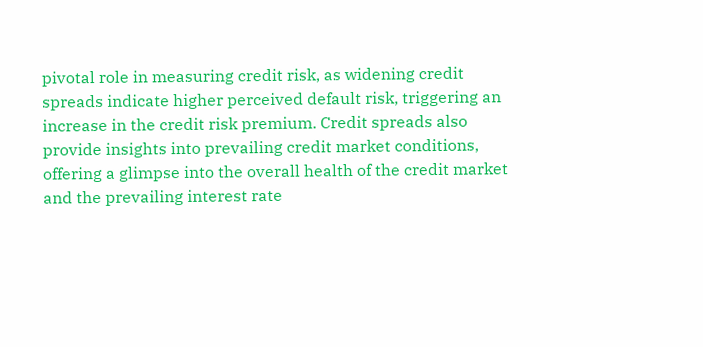pivotal role in measuring credit risk, as widening credit spreads indicate higher perceived default risk, triggering an increase in the credit risk premium. Credit spreads also provide insights into prevailing credit market conditions, offering a glimpse into the overall health of the credit market and the prevailing interest rate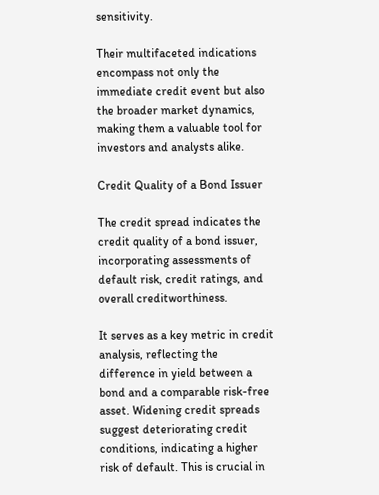sensitivity.

Their multifaceted indications encompass not only the immediate credit event but also the broader market dynamics, making them a valuable tool for investors and analysts alike.

Credit Quality of a Bond Issuer

The credit spread indicates the credit quality of a bond issuer, incorporating assessments of default risk, credit ratings, and overall creditworthiness.

It serves as a key metric in credit analysis, reflecting the difference in yield between a bond and a comparable risk-free asset. Widening credit spreads suggest deteriorating credit conditions, indicating a higher risk of default. This is crucial in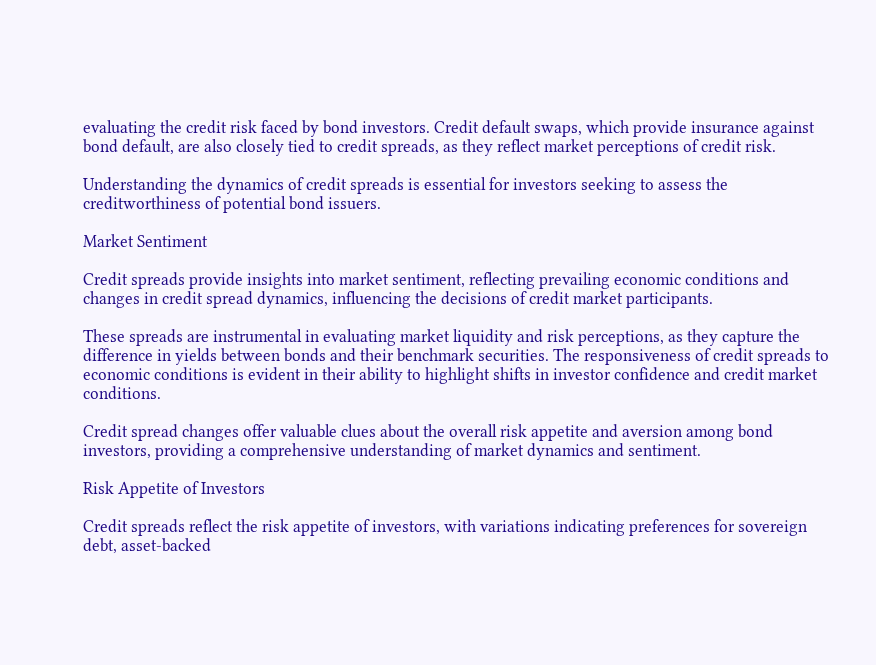evaluating the credit risk faced by bond investors. Credit default swaps, which provide insurance against bond default, are also closely tied to credit spreads, as they reflect market perceptions of credit risk.

Understanding the dynamics of credit spreads is essential for investors seeking to assess the creditworthiness of potential bond issuers.

Market Sentiment

Credit spreads provide insights into market sentiment, reflecting prevailing economic conditions and changes in credit spread dynamics, influencing the decisions of credit market participants.

These spreads are instrumental in evaluating market liquidity and risk perceptions, as they capture the difference in yields between bonds and their benchmark securities. The responsiveness of credit spreads to economic conditions is evident in their ability to highlight shifts in investor confidence and credit market conditions.

Credit spread changes offer valuable clues about the overall risk appetite and aversion among bond investors, providing a comprehensive understanding of market dynamics and sentiment.

Risk Appetite of Investors

Credit spreads reflect the risk appetite of investors, with variations indicating preferences for sovereign debt, asset-backed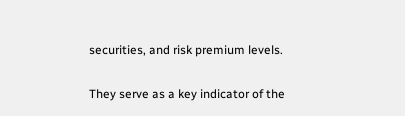securities, and risk premium levels.

They serve as a key indicator of the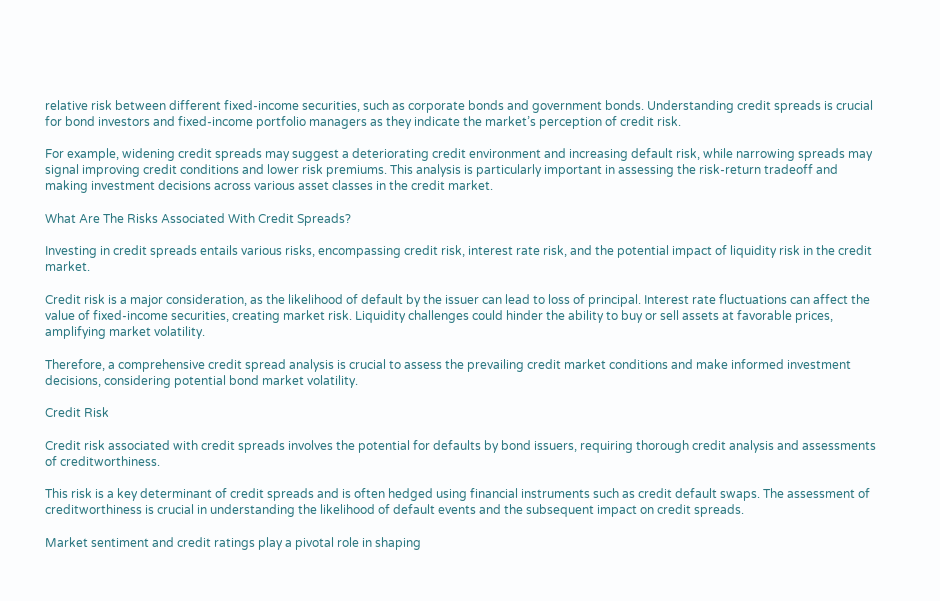relative risk between different fixed-income securities, such as corporate bonds and government bonds. Understanding credit spreads is crucial for bond investors and fixed-income portfolio managers as they indicate the market’s perception of credit risk.

For example, widening credit spreads may suggest a deteriorating credit environment and increasing default risk, while narrowing spreads may signal improving credit conditions and lower risk premiums. This analysis is particularly important in assessing the risk-return tradeoff and making investment decisions across various asset classes in the credit market.

What Are The Risks Associated With Credit Spreads?

Investing in credit spreads entails various risks, encompassing credit risk, interest rate risk, and the potential impact of liquidity risk in the credit market.

Credit risk is a major consideration, as the likelihood of default by the issuer can lead to loss of principal. Interest rate fluctuations can affect the value of fixed-income securities, creating market risk. Liquidity challenges could hinder the ability to buy or sell assets at favorable prices, amplifying market volatility.

Therefore, a comprehensive credit spread analysis is crucial to assess the prevailing credit market conditions and make informed investment decisions, considering potential bond market volatility.

Credit Risk

Credit risk associated with credit spreads involves the potential for defaults by bond issuers, requiring thorough credit analysis and assessments of creditworthiness.

This risk is a key determinant of credit spreads and is often hedged using financial instruments such as credit default swaps. The assessment of creditworthiness is crucial in understanding the likelihood of default events and the subsequent impact on credit spreads.

Market sentiment and credit ratings play a pivotal role in shaping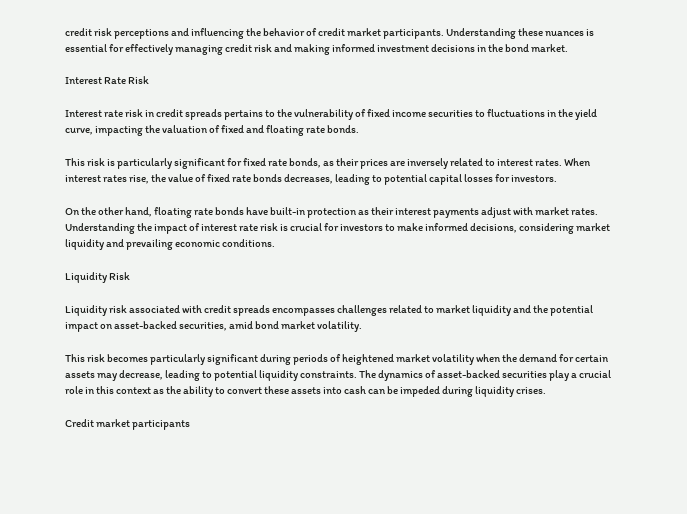credit risk perceptions and influencing the behavior of credit market participants. Understanding these nuances is essential for effectively managing credit risk and making informed investment decisions in the bond market.

Interest Rate Risk

Interest rate risk in credit spreads pertains to the vulnerability of fixed income securities to fluctuations in the yield curve, impacting the valuation of fixed and floating rate bonds.

This risk is particularly significant for fixed rate bonds, as their prices are inversely related to interest rates. When interest rates rise, the value of fixed rate bonds decreases, leading to potential capital losses for investors.

On the other hand, floating rate bonds have built-in protection as their interest payments adjust with market rates. Understanding the impact of interest rate risk is crucial for investors to make informed decisions, considering market liquidity and prevailing economic conditions.

Liquidity Risk

Liquidity risk associated with credit spreads encompasses challenges related to market liquidity and the potential impact on asset-backed securities, amid bond market volatility.

This risk becomes particularly significant during periods of heightened market volatility when the demand for certain assets may decrease, leading to potential liquidity constraints. The dynamics of asset-backed securities play a crucial role in this context as the ability to convert these assets into cash can be impeded during liquidity crises.

Credit market participants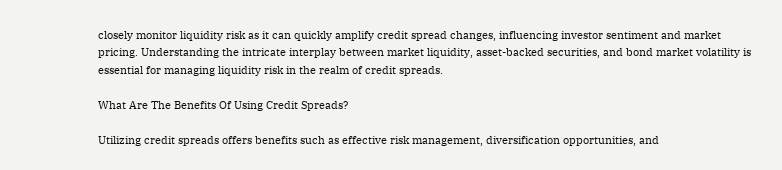closely monitor liquidity risk as it can quickly amplify credit spread changes, influencing investor sentiment and market pricing. Understanding the intricate interplay between market liquidity, asset-backed securities, and bond market volatility is essential for managing liquidity risk in the realm of credit spreads.

What Are The Benefits Of Using Credit Spreads?

Utilizing credit spreads offers benefits such as effective risk management, diversification opportunities, and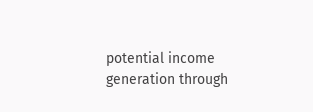potential income generation through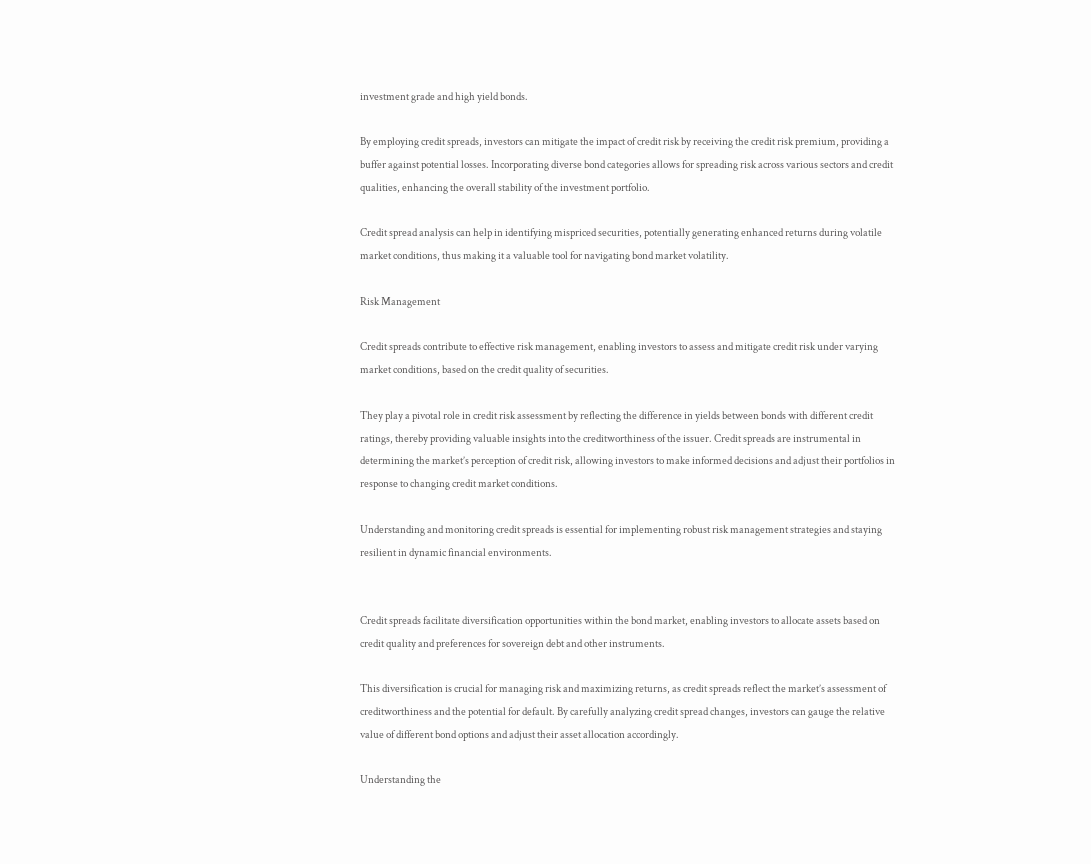investment grade and high yield bonds.

By employing credit spreads, investors can mitigate the impact of credit risk by receiving the credit risk premium, providing a buffer against potential losses. Incorporating diverse bond categories allows for spreading risk across various sectors and credit qualities, enhancing the overall stability of the investment portfolio.

Credit spread analysis can help in identifying mispriced securities, potentially generating enhanced returns during volatile market conditions, thus making it a valuable tool for navigating bond market volatility.

Risk Management

Credit spreads contribute to effective risk management, enabling investors to assess and mitigate credit risk under varying market conditions, based on the credit quality of securities.

They play a pivotal role in credit risk assessment by reflecting the difference in yields between bonds with different credit ratings, thereby providing valuable insights into the creditworthiness of the issuer. Credit spreads are instrumental in determining the market’s perception of credit risk, allowing investors to make informed decisions and adjust their portfolios in response to changing credit market conditions.

Understanding and monitoring credit spreads is essential for implementing robust risk management strategies and staying resilient in dynamic financial environments.


Credit spreads facilitate diversification opportunities within the bond market, enabling investors to allocate assets based on credit quality and preferences for sovereign debt and other instruments.

This diversification is crucial for managing risk and maximizing returns, as credit spreads reflect the market’s assessment of creditworthiness and the potential for default. By carefully analyzing credit spread changes, investors can gauge the relative value of different bond options and adjust their asset allocation accordingly.

Understanding the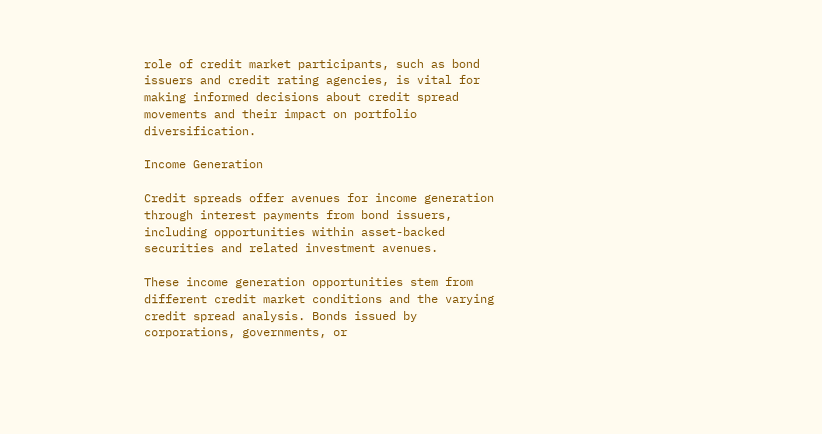role of credit market participants, such as bond issuers and credit rating agencies, is vital for making informed decisions about credit spread movements and their impact on portfolio diversification.

Income Generation

Credit spreads offer avenues for income generation through interest payments from bond issuers, including opportunities within asset-backed securities and related investment avenues.

These income generation opportunities stem from different credit market conditions and the varying credit spread analysis. Bonds issued by corporations, governments, or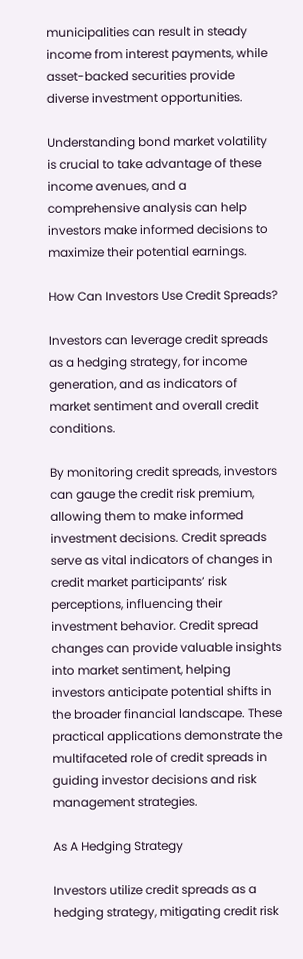municipalities can result in steady income from interest payments, while asset-backed securities provide diverse investment opportunities.

Understanding bond market volatility is crucial to take advantage of these income avenues, and a comprehensive analysis can help investors make informed decisions to maximize their potential earnings.

How Can Investors Use Credit Spreads?

Investors can leverage credit spreads as a hedging strategy, for income generation, and as indicators of market sentiment and overall credit conditions.

By monitoring credit spreads, investors can gauge the credit risk premium, allowing them to make informed investment decisions. Credit spreads serve as vital indicators of changes in credit market participants’ risk perceptions, influencing their investment behavior. Credit spread changes can provide valuable insights into market sentiment, helping investors anticipate potential shifts in the broader financial landscape. These practical applications demonstrate the multifaceted role of credit spreads in guiding investor decisions and risk management strategies.

As A Hedging Strategy

Investors utilize credit spreads as a hedging strategy, mitigating credit risk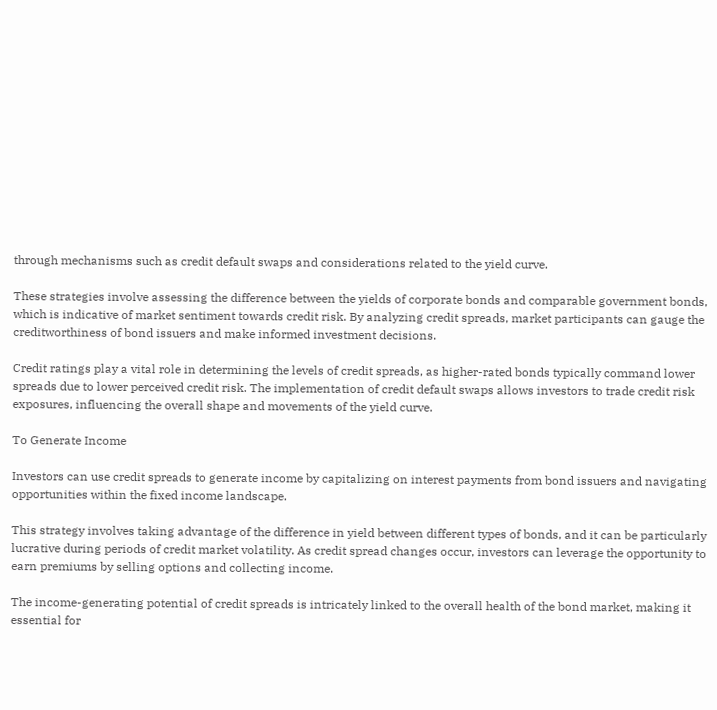through mechanisms such as credit default swaps and considerations related to the yield curve.

These strategies involve assessing the difference between the yields of corporate bonds and comparable government bonds, which is indicative of market sentiment towards credit risk. By analyzing credit spreads, market participants can gauge the creditworthiness of bond issuers and make informed investment decisions.

Credit ratings play a vital role in determining the levels of credit spreads, as higher-rated bonds typically command lower spreads due to lower perceived credit risk. The implementation of credit default swaps allows investors to trade credit risk exposures, influencing the overall shape and movements of the yield curve.

To Generate Income

Investors can use credit spreads to generate income by capitalizing on interest payments from bond issuers and navigating opportunities within the fixed income landscape.

This strategy involves taking advantage of the difference in yield between different types of bonds, and it can be particularly lucrative during periods of credit market volatility. As credit spread changes occur, investors can leverage the opportunity to earn premiums by selling options and collecting income.

The income-generating potential of credit spreads is intricately linked to the overall health of the bond market, making it essential for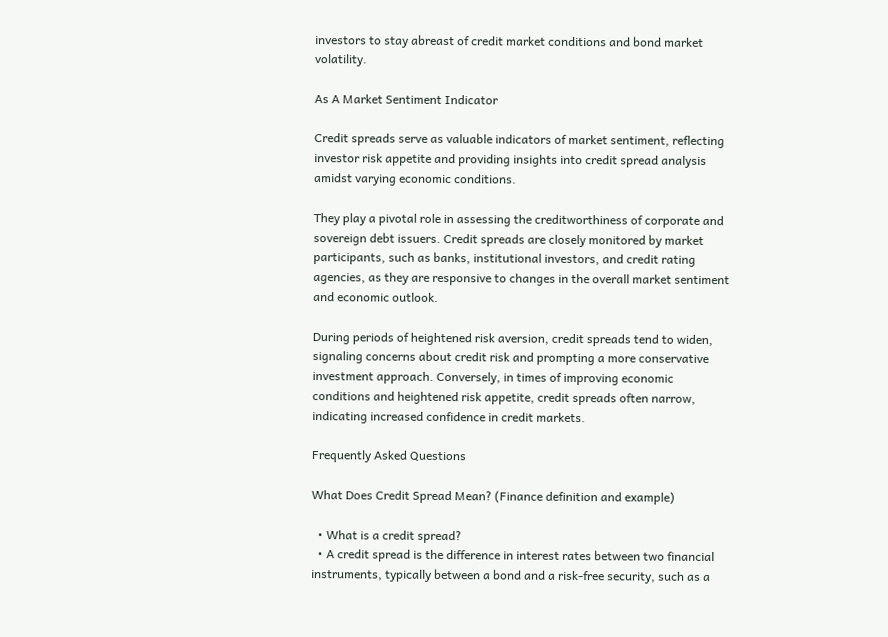investors to stay abreast of credit market conditions and bond market volatility.

As A Market Sentiment Indicator

Credit spreads serve as valuable indicators of market sentiment, reflecting investor risk appetite and providing insights into credit spread analysis amidst varying economic conditions.

They play a pivotal role in assessing the creditworthiness of corporate and sovereign debt issuers. Credit spreads are closely monitored by market participants, such as banks, institutional investors, and credit rating agencies, as they are responsive to changes in the overall market sentiment and economic outlook.

During periods of heightened risk aversion, credit spreads tend to widen, signaling concerns about credit risk and prompting a more conservative investment approach. Conversely, in times of improving economic conditions and heightened risk appetite, credit spreads often narrow, indicating increased confidence in credit markets.

Frequently Asked Questions

What Does Credit Spread Mean? (Finance definition and example)

  • What is a credit spread?
  • A credit spread is the difference in interest rates between two financial instruments, typically between a bond and a risk-free security, such as a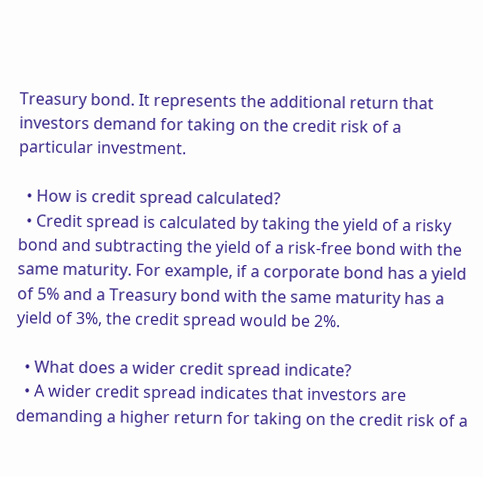Treasury bond. It represents the additional return that investors demand for taking on the credit risk of a particular investment.

  • How is credit spread calculated?
  • Credit spread is calculated by taking the yield of a risky bond and subtracting the yield of a risk-free bond with the same maturity. For example, if a corporate bond has a yield of 5% and a Treasury bond with the same maturity has a yield of 3%, the credit spread would be 2%.

  • What does a wider credit spread indicate?
  • A wider credit spread indicates that investors are demanding a higher return for taking on the credit risk of a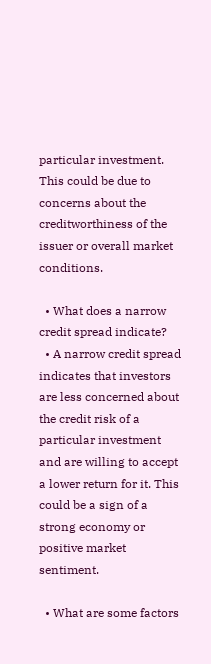particular investment. This could be due to concerns about the creditworthiness of the issuer or overall market conditions.

  • What does a narrow credit spread indicate?
  • A narrow credit spread indicates that investors are less concerned about the credit risk of a particular investment and are willing to accept a lower return for it. This could be a sign of a strong economy or positive market sentiment.

  • What are some factors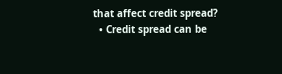that affect credit spread?
  • Credit spread can be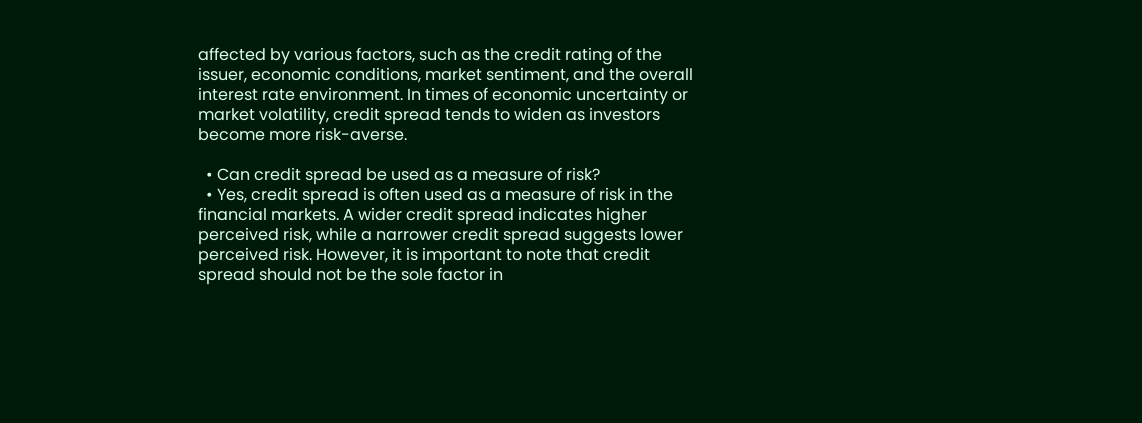affected by various factors, such as the credit rating of the issuer, economic conditions, market sentiment, and the overall interest rate environment. In times of economic uncertainty or market volatility, credit spread tends to widen as investors become more risk-averse.

  • Can credit spread be used as a measure of risk?
  • Yes, credit spread is often used as a measure of risk in the financial markets. A wider credit spread indicates higher perceived risk, while a narrower credit spread suggests lower perceived risk. However, it is important to note that credit spread should not be the sole factor in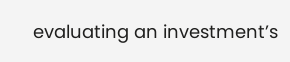evaluating an investment’s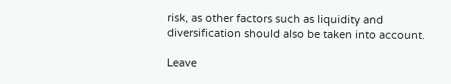risk, as other factors such as liquidity and diversification should also be taken into account.

Leave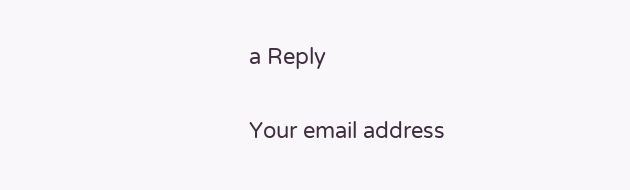a Reply

Your email address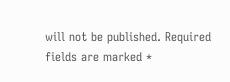will not be published. Required fields are marked *